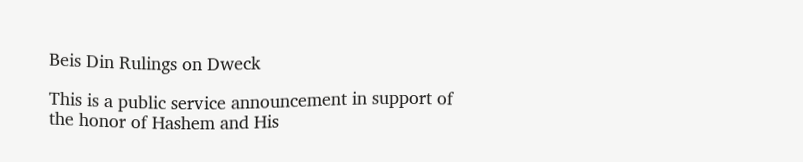Beis Din Rulings on Dweck

This is a public service announcement in support of the honor of Hashem and His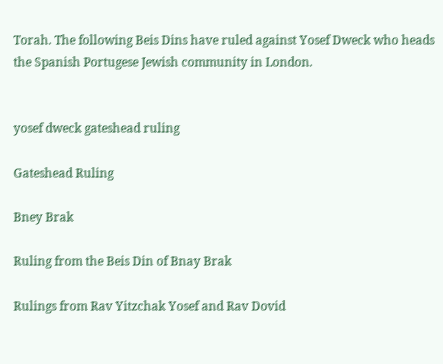Torah. The following Beis Dins have ruled against Yosef Dweck who heads the Spanish Portugese Jewish community in London.


yosef dweck gateshead ruling

Gateshead Ruling

Bney Brak

Ruling from the Beis Din of Bnay Brak

Rulings from Rav Yitzchak Yosef and Rav Dovid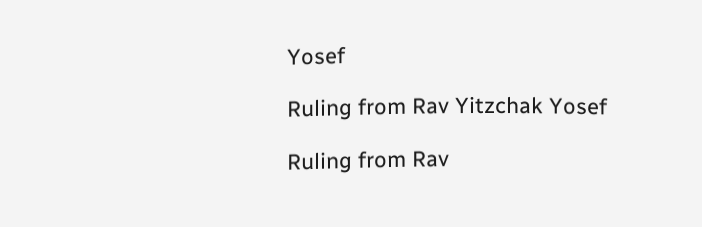Yosef

Ruling from Rav Yitzchak Yosef

Ruling from Rav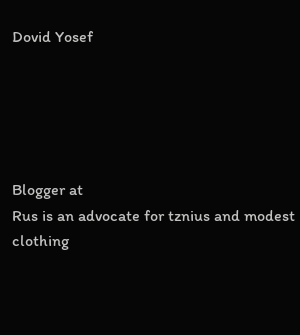Dovid Yosef





Blogger at
Rus is an advocate for tznius and modest clothing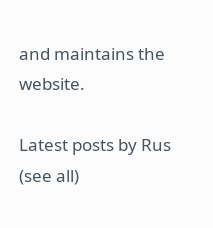and maintains the website.

Latest posts by Rus (see all)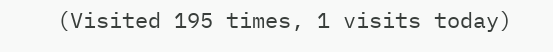(Visited 195 times, 1 visits today)